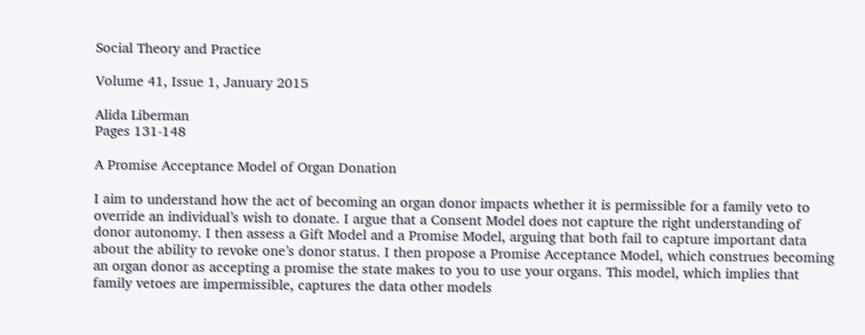Social Theory and Practice

Volume 41, Issue 1, January 2015

Alida Liberman
Pages 131-148

A Promise Acceptance Model of Organ Donation

I aim to understand how the act of becoming an organ donor impacts whether it is permissible for a family veto to override an individual’s wish to donate. I argue that a Consent Model does not capture the right understanding of donor autonomy. I then assess a Gift Model and a Promise Model, arguing that both fail to capture important data about the ability to revoke one’s donor status. I then propose a Promise Acceptance Model, which construes becoming an organ donor as accepting a promise the state makes to you to use your organs. This model, which implies that family vetoes are impermissible, captures the data other models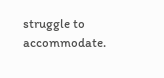struggle to accommodate.